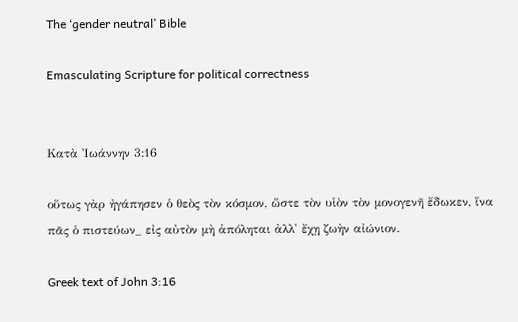The ‘gender neutral’ Bible

Emasculating Scripture for political correctness


Κατὰ Ἰωάννην 3:16

οὕτως γὰρ ἠγάπησεν ὁ θεὸς τὸν κόσμον, ὥστε τὸν υἱὸν τὸν μονογενῆ ἔδωκεν, ἵνα πᾶς ὁ πιστεύων_ εἰς αὐτὸν μὴ ἀπόληται ἀλλ' ἔχῃ ζωὴν αἰώνιον.

Greek text of John 3:16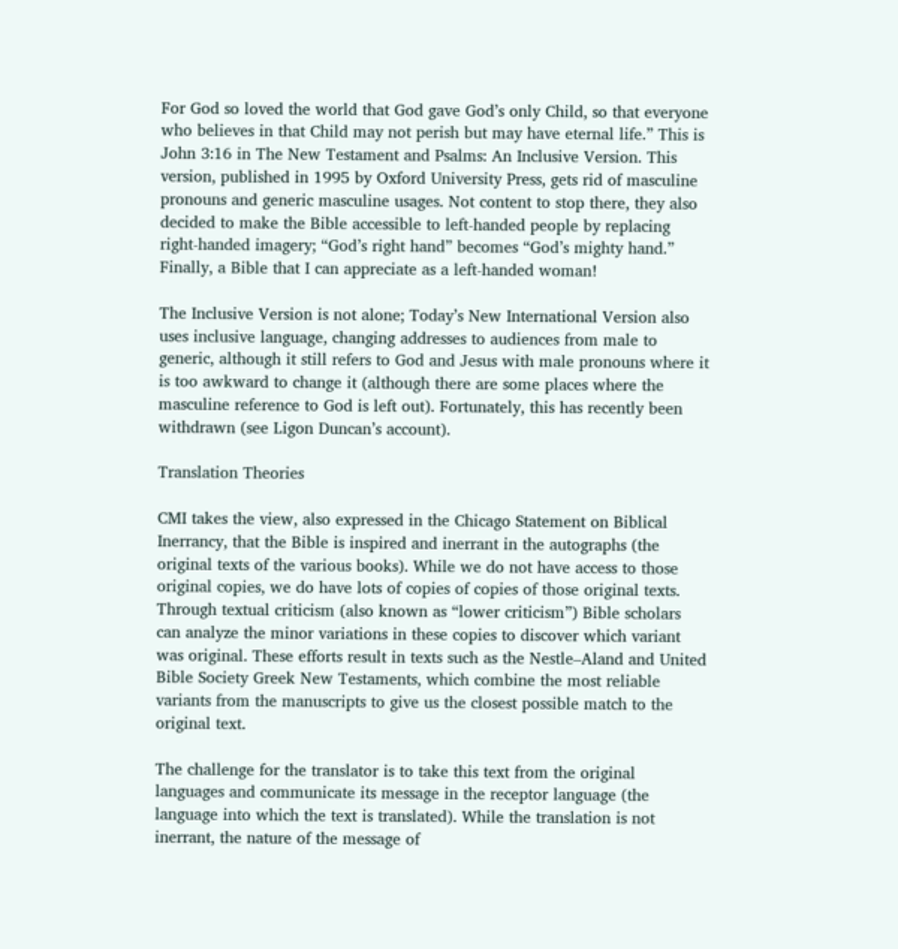For God so loved the world that God gave God’s only Child, so that everyone who believes in that Child may not perish but may have eternal life.” This is John 3:16 in The New Testament and Psalms: An Inclusive Version. This version, published in 1995 by Oxford University Press, gets rid of masculine pronouns and generic masculine usages. Not content to stop there, they also decided to make the Bible accessible to left-handed people by replacing right-handed imagery; “God’s right hand” becomes “God’s mighty hand.” Finally, a Bible that I can appreciate as a left-handed woman!

The Inclusive Version is not alone; Today’s New International Version also uses inclusive language, changing addresses to audiences from male to generic, although it still refers to God and Jesus with male pronouns where it is too awkward to change it (although there are some places where the masculine reference to God is left out). Fortunately, this has recently been withdrawn (see Ligon Duncan’s account).

Translation Theories

CMI takes the view, also expressed in the Chicago Statement on Biblical Inerrancy, that the Bible is inspired and inerrant in the autographs (the original texts of the various books). While we do not have access to those original copies, we do have lots of copies of copies of those original texts. Through textual criticism (also known as “lower criticism”) Bible scholars can analyze the minor variations in these copies to discover which variant was original. These efforts result in texts such as the Nestle–Aland and United Bible Society Greek New Testaments, which combine the most reliable variants from the manuscripts to give us the closest possible match to the original text.

The challenge for the translator is to take this text from the original languages and communicate its message in the receptor language (the language into which the text is translated). While the translation is not inerrant, the nature of the message of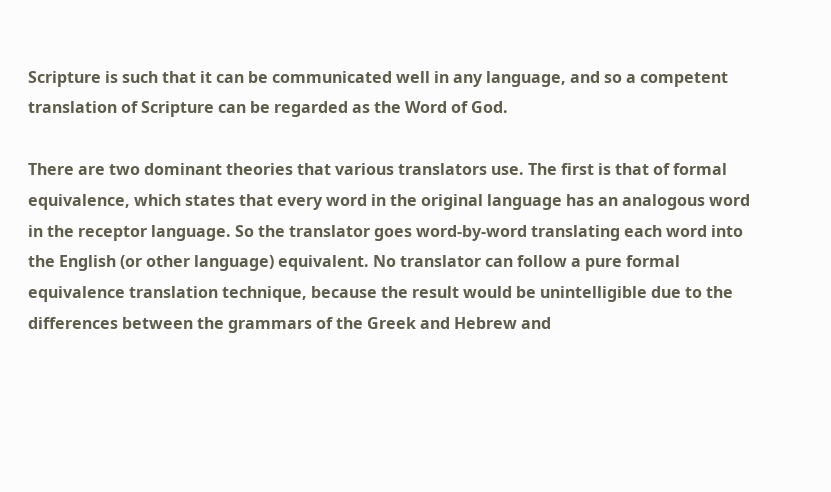Scripture is such that it can be communicated well in any language, and so a competent translation of Scripture can be regarded as the Word of God.

There are two dominant theories that various translators use. The first is that of formal equivalence, which states that every word in the original language has an analogous word in the receptor language. So the translator goes word-by-word translating each word into the English (or other language) equivalent. No translator can follow a pure formal equivalence translation technique, because the result would be unintelligible due to the differences between the grammars of the Greek and Hebrew and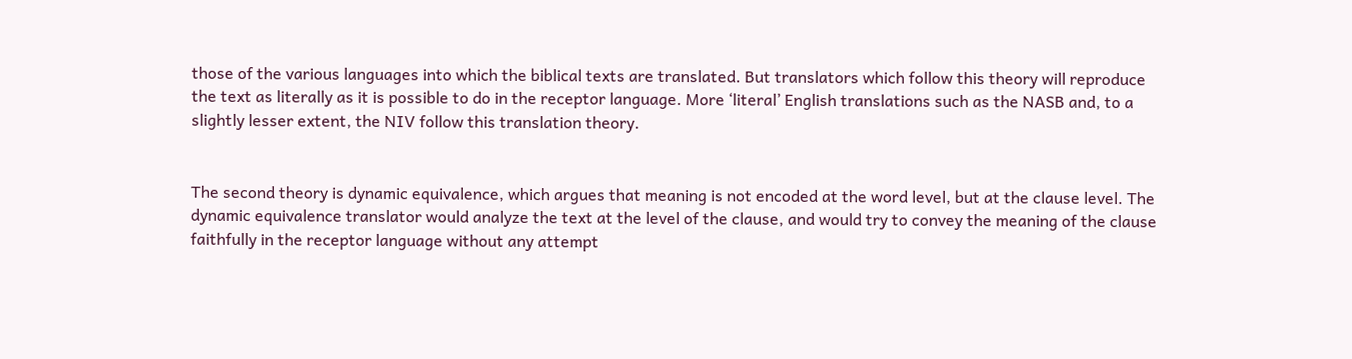those of the various languages into which the biblical texts are translated. But translators which follow this theory will reproduce the text as literally as it is possible to do in the receptor language. More ‘literal’ English translations such as the NASB and, to a slightly lesser extent, the NIV follow this translation theory.


The second theory is dynamic equivalence, which argues that meaning is not encoded at the word level, but at the clause level. The dynamic equivalence translator would analyze the text at the level of the clause, and would try to convey the meaning of the clause faithfully in the receptor language without any attempt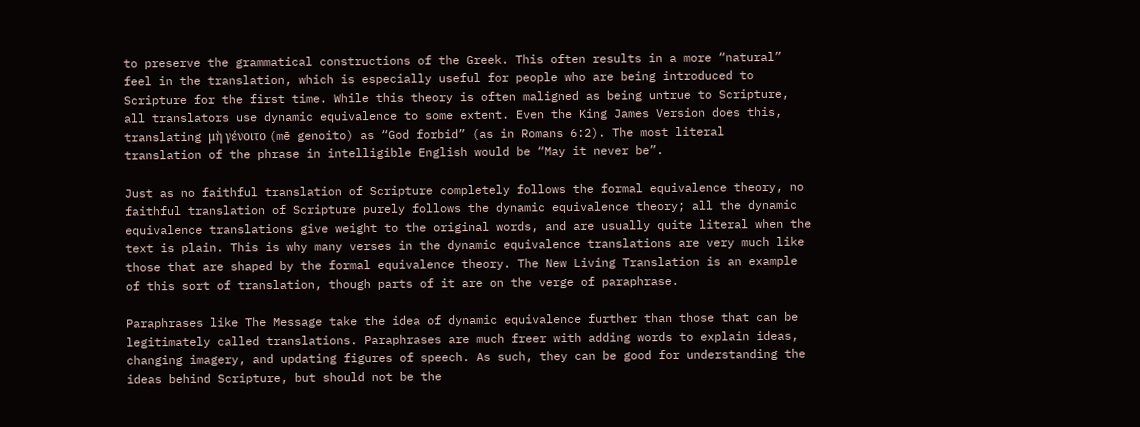to preserve the grammatical constructions of the Greek. This often results in a more “natural” feel in the translation, which is especially useful for people who are being introduced to Scripture for the first time. While this theory is often maligned as being untrue to Scripture, all translators use dynamic equivalence to some extent. Even the King James Version does this, translating μὴ γένοιτο (mē genoito) as “God forbid” (as in Romans 6:2). The most literal translation of the phrase in intelligible English would be “May it never be”.

Just as no faithful translation of Scripture completely follows the formal equivalence theory, no faithful translation of Scripture purely follows the dynamic equivalence theory; all the dynamic equivalence translations give weight to the original words, and are usually quite literal when the text is plain. This is why many verses in the dynamic equivalence translations are very much like those that are shaped by the formal equivalence theory. The New Living Translation is an example of this sort of translation, though parts of it are on the verge of paraphrase.

Paraphrases like The Message take the idea of dynamic equivalence further than those that can be legitimately called translations. Paraphrases are much freer with adding words to explain ideas, changing imagery, and updating figures of speech. As such, they can be good for understanding the ideas behind Scripture, but should not be the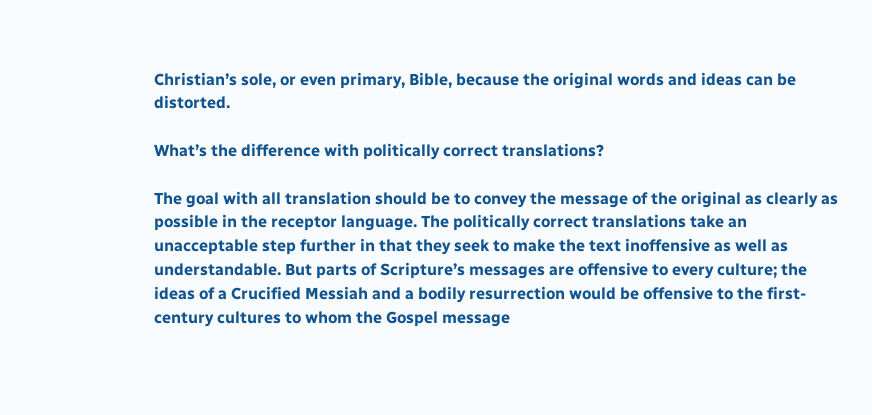Christian’s sole, or even primary, Bible, because the original words and ideas can be distorted.

What’s the difference with politically correct translations?

The goal with all translation should be to convey the message of the original as clearly as possible in the receptor language. The politically correct translations take an unacceptable step further in that they seek to make the text inoffensive as well as understandable. But parts of Scripture’s messages are offensive to every culture; the ideas of a Crucified Messiah and a bodily resurrection would be offensive to the first-century cultures to whom the Gospel message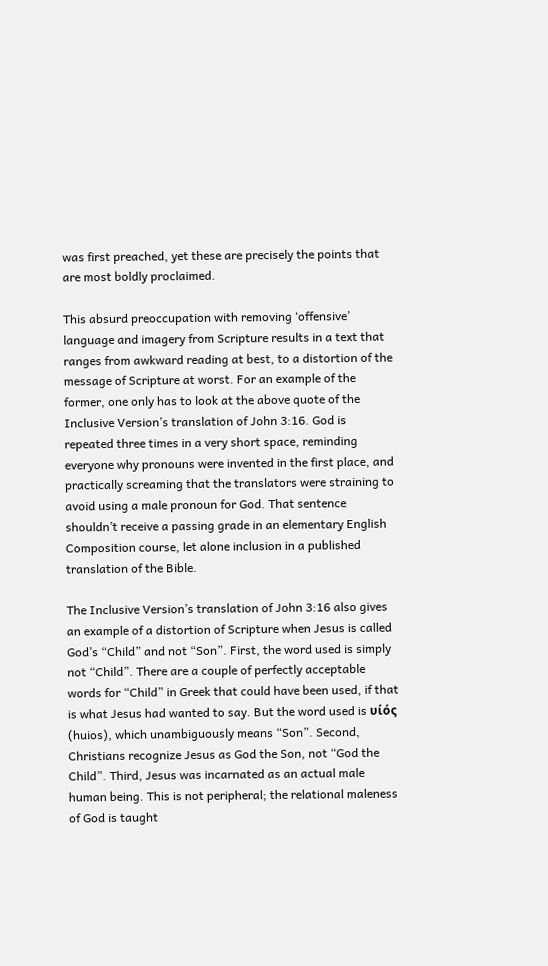was first preached, yet these are precisely the points that are most boldly proclaimed.

This absurd preoccupation with removing ‘offensive’ language and imagery from Scripture results in a text that ranges from awkward reading at best, to a distortion of the message of Scripture at worst. For an example of the former, one only has to look at the above quote of the Inclusive Version’s translation of John 3:16. God is repeated three times in a very short space, reminding everyone why pronouns were invented in the first place, and practically screaming that the translators were straining to avoid using a male pronoun for God. That sentence shouldn’t receive a passing grade in an elementary English Composition course, let alone inclusion in a published translation of the Bible.

The Inclusive Version’s translation of John 3:16 also gives an example of a distortion of Scripture when Jesus is called God’s “Child” and not “Son”. First, the word used is simply not “Child”. There are a couple of perfectly acceptable words for “Child” in Greek that could have been used, if that is what Jesus had wanted to say. But the word used is υίός (huios), which unambiguously means “Son”. Second, Christians recognize Jesus as God the Son, not “God the Child”. Third, Jesus was incarnated as an actual male human being. This is not peripheral; the relational maleness of God is taught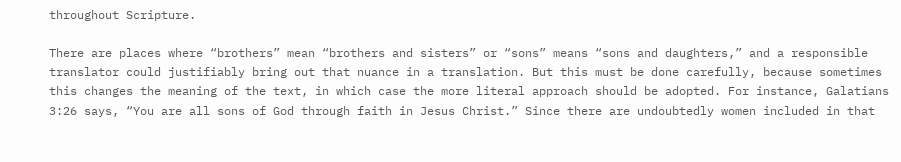throughout Scripture.

There are places where “brothers” mean “brothers and sisters” or “sons” means “sons and daughters,” and a responsible translator could justifiably bring out that nuance in a translation. But this must be done carefully, because sometimes this changes the meaning of the text, in which case the more literal approach should be adopted. For instance, Galatians 3:26 says, “You are all sons of God through faith in Jesus Christ.” Since there are undoubtedly women included in that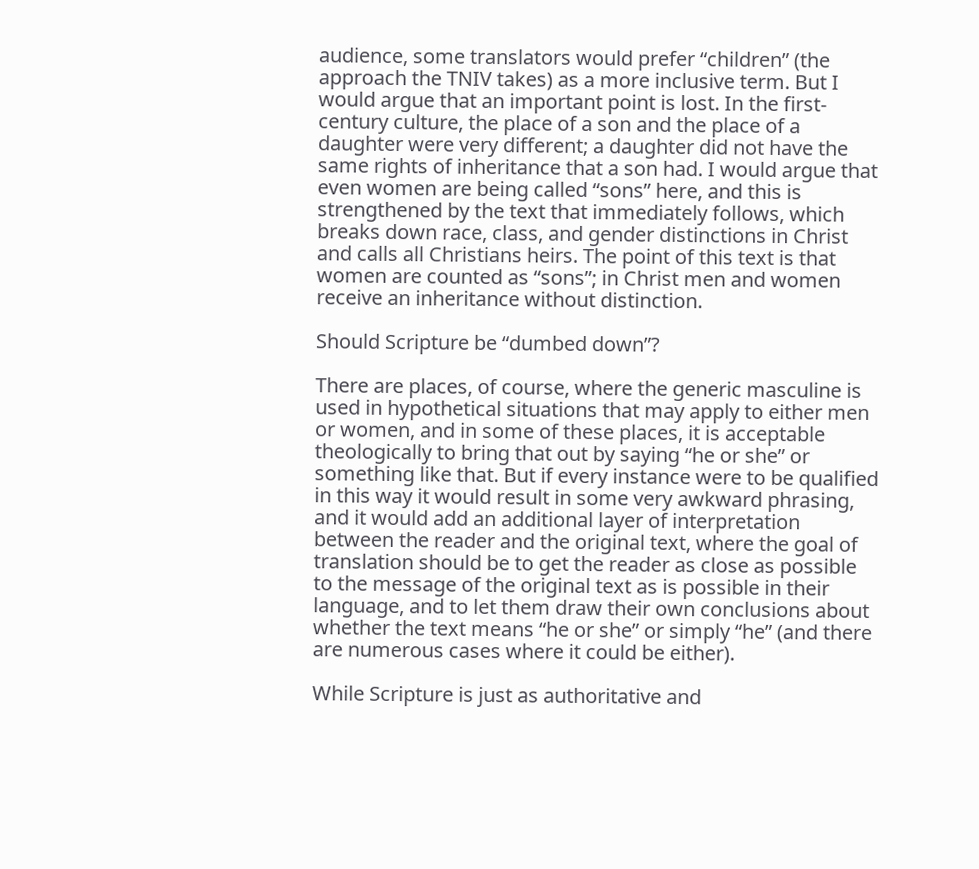audience, some translators would prefer “children” (the approach the TNIV takes) as a more inclusive term. But I would argue that an important point is lost. In the first-century culture, the place of a son and the place of a daughter were very different; a daughter did not have the same rights of inheritance that a son had. I would argue that even women are being called “sons” here, and this is strengthened by the text that immediately follows, which breaks down race, class, and gender distinctions in Christ and calls all Christians heirs. The point of this text is that women are counted as “sons”; in Christ men and women receive an inheritance without distinction.

Should Scripture be “dumbed down”?

There are places, of course, where the generic masculine is used in hypothetical situations that may apply to either men or women, and in some of these places, it is acceptable theologically to bring that out by saying “he or she” or something like that. But if every instance were to be qualified in this way it would result in some very awkward phrasing, and it would add an additional layer of interpretation between the reader and the original text, where the goal of translation should be to get the reader as close as possible to the message of the original text as is possible in their language, and to let them draw their own conclusions about whether the text means “he or she” or simply “he” (and there are numerous cases where it could be either).

While Scripture is just as authoritative and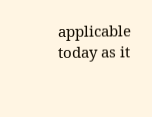applicable today as it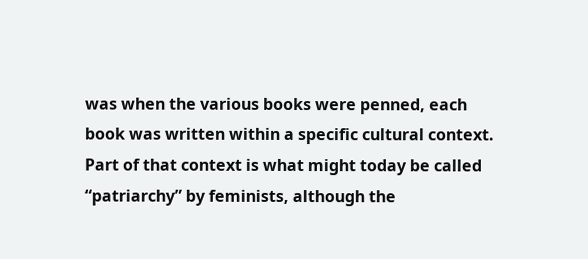was when the various books were penned, each book was written within a specific cultural context. Part of that context is what might today be called “patriarchy” by feminists, although the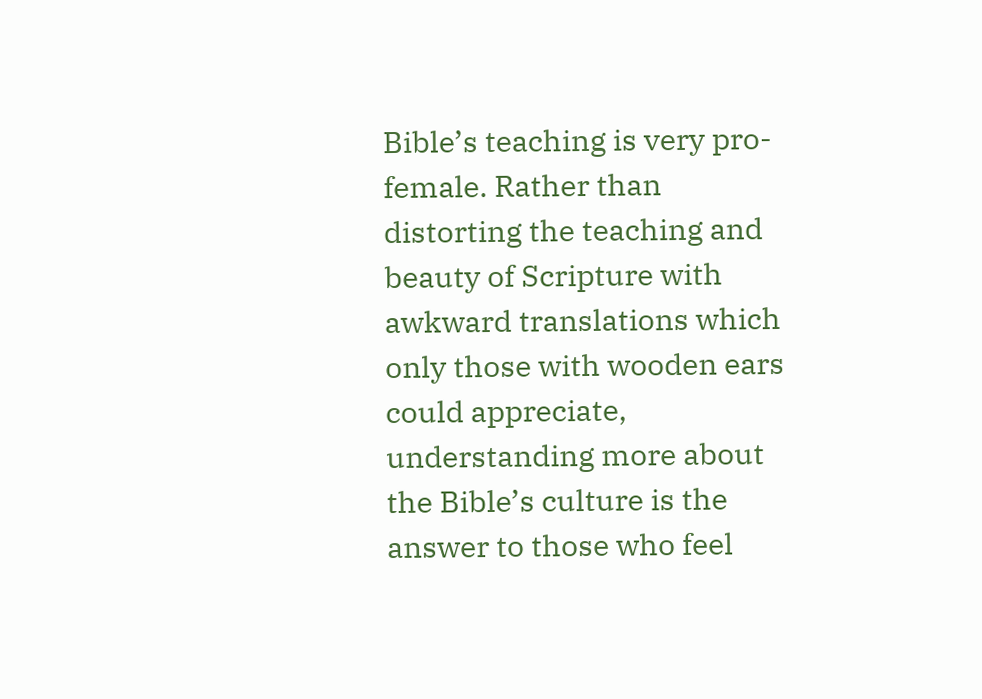Bible’s teaching is very pro-female. Rather than distorting the teaching and beauty of Scripture with awkward translations which only those with wooden ears could appreciate, understanding more about the Bible’s culture is the answer to those who feel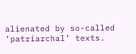alienated by so-called ‘patriarchal’ texts.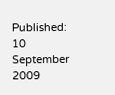Published: 10 September 2009